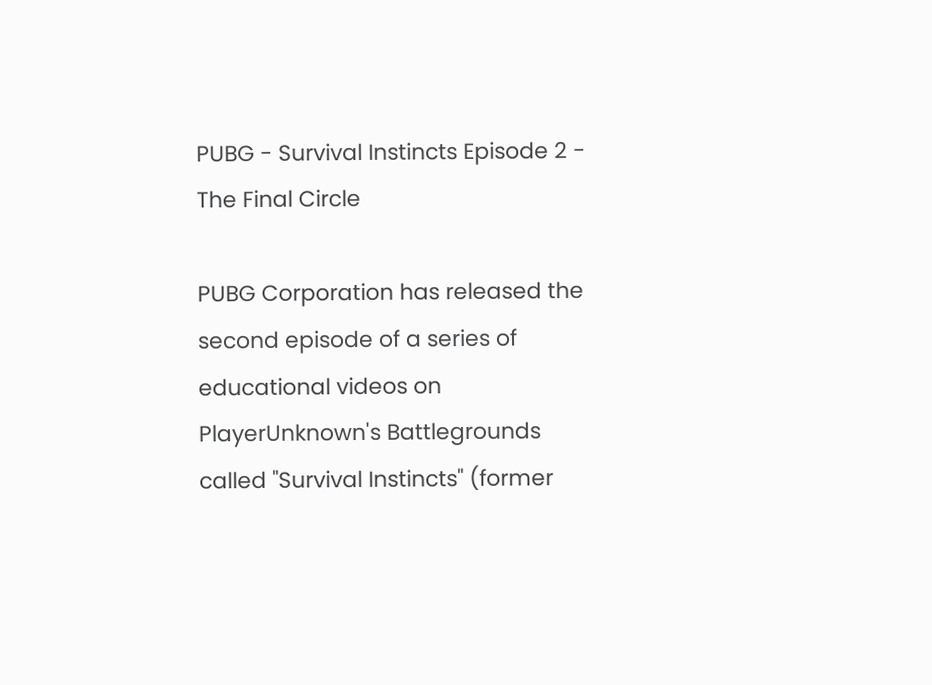PUBG - Survival Instincts Episode 2 - The Final Circle

PUBG Corporation has released the second episode of a series of educational videos on PlayerUnknown's Battlegrounds called "Survival Instincts" (former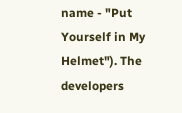name - "Put Yourself in My Helmet"). The developers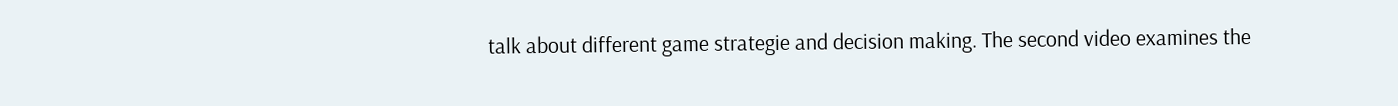talk about different game strategie and decision making. The second video examines the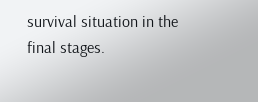survival situation in the final stages.